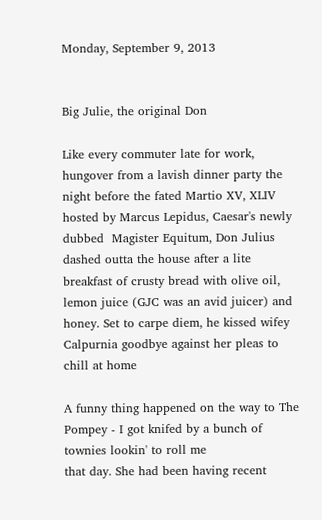Monday, September 9, 2013


Big Julie, the original Don

Like every commuter late for work, hungover from a lavish dinner party the night before the fated Martio XV, XLIV hosted by Marcus Lepidus, Caesar's newly dubbed  Magister Equitum, Don Julius dashed outta the house after a lite breakfast of crusty bread with olive oil, lemon juice (GJC was an avid juicer) and honey. Set to carpe diem, he kissed wifey Calpurnia goodbye against her pleas to chill at home

A funny thing happened on the way to The Pompey - I got knifed by a bunch of townies lookin' to roll me
that day. She had been having recent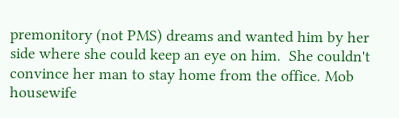premonitory (not PMS) dreams and wanted him by her side where she could keep an eye on him.  She couldn't convince her man to stay home from the office. Mob housewife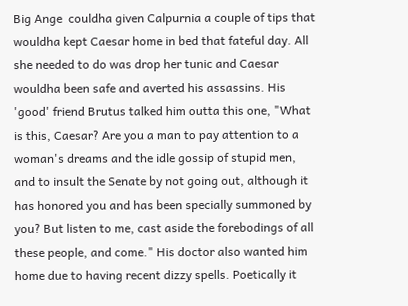Big Ange  couldha given Calpurnia a couple of tips that wouldha kept Caesar home in bed that fateful day. All she needed to do was drop her tunic and Caesar wouldha been safe and averted his assassins. His 'good' friend Brutus talked him outta this one, "What is this, Caesar? Are you a man to pay attention to a woman's dreams and the idle gossip of stupid men, and to insult the Senate by not going out, although it has honored you and has been specially summoned by you? But listen to me, cast aside the forebodings of all these people, and come." His doctor also wanted him home due to having recent dizzy spells. Poetically it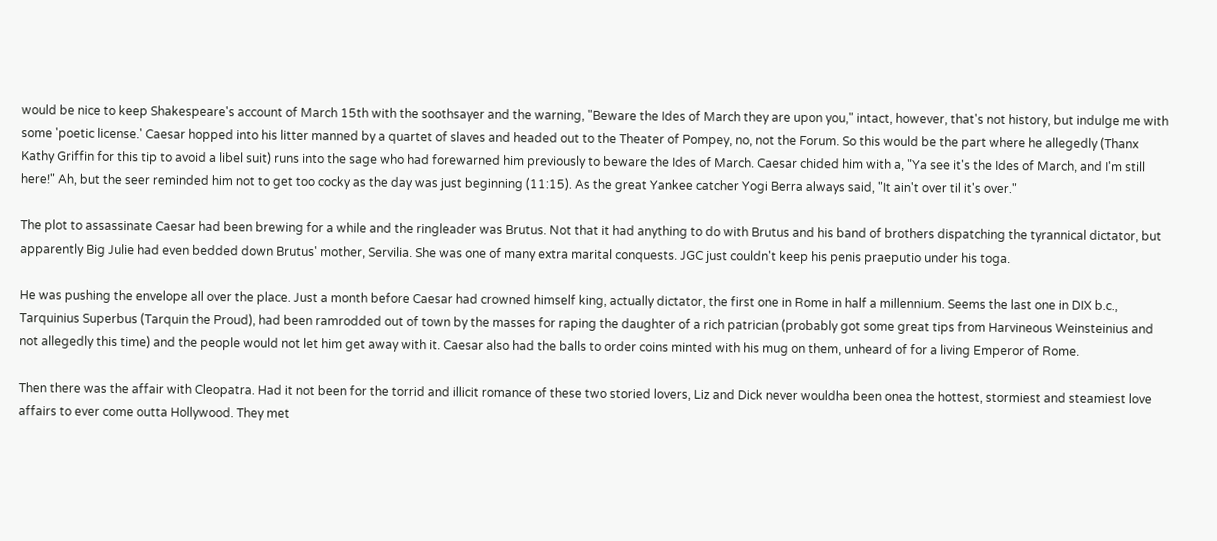would be nice to keep Shakespeare's account of March 15th with the soothsayer and the warning, "Beware the Ides of March they are upon you," intact, however, that's not history, but indulge me with some 'poetic license.' Caesar hopped into his litter manned by a quartet of slaves and headed out to the Theater of Pompey, no, not the Forum. So this would be the part where he allegedly (Thanx Kathy Griffin for this tip to avoid a libel suit) runs into the sage who had forewarned him previously to beware the Ides of March. Caesar chided him with a, "Ya see it's the Ides of March, and I'm still here!" Ah, but the seer reminded him not to get too cocky as the day was just beginning (11:15). As the great Yankee catcher Yogi Berra always said, "It ain't over til it's over."

The plot to assassinate Caesar had been brewing for a while and the ringleader was Brutus. Not that it had anything to do with Brutus and his band of brothers dispatching the tyrannical dictator, but apparently Big Julie had even bedded down Brutus' mother, Servilia. She was one of many extra marital conquests. JGC just couldn't keep his penis praeputio under his toga.

He was pushing the envelope all over the place. Just a month before Caesar had crowned himself king, actually dictator, the first one in Rome in half a millennium. Seems the last one in DIX b.c., Tarquinius Superbus (Tarquin the Proud), had been ramrodded out of town by the masses for raping the daughter of a rich patrician (probably got some great tips from Harvineous Weinsteinius and not allegedly this time) and the people would not let him get away with it. Caesar also had the balls to order coins minted with his mug on them, unheard of for a living Emperor of Rome.

Then there was the affair with Cleopatra. Had it not been for the torrid and illicit romance of these two storied lovers, Liz and Dick never wouldha been onea the hottest, stormiest and steamiest love affairs to ever come outta Hollywood. They met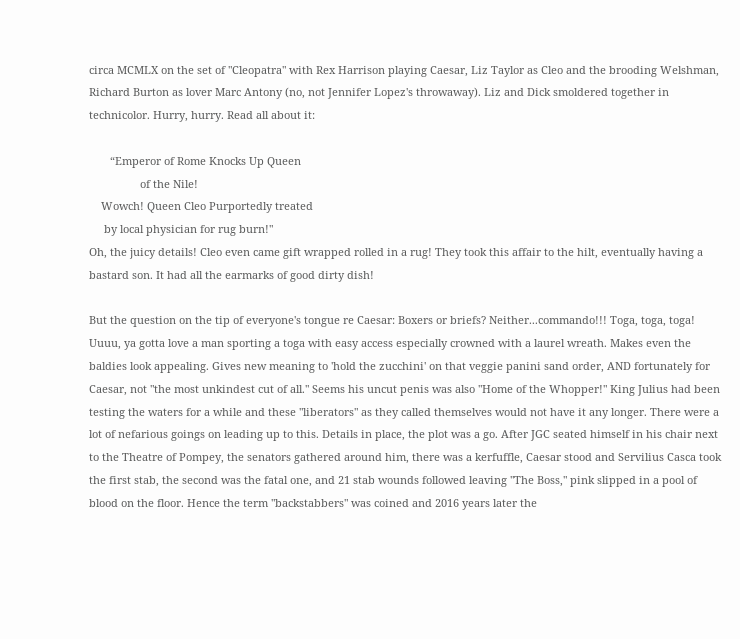circa MCMLX on the set of "Cleopatra" with Rex Harrison playing Caesar, Liz Taylor as Cleo and the brooding Welshman, Richard Burton as lover Marc Antony (no, not Jennifer Lopez's throwaway). Liz and Dick smoldered together in technicolor. Hurry, hurry. Read all about it:

       “Emperor of Rome Knocks Up Queen
                 of the Nile!
    Wowch! Queen Cleo Purportedly treated
     by local physician for rug burn!"
Oh, the juicy details! Cleo even came gift wrapped rolled in a rug! They took this affair to the hilt, eventually having a bastard son. It had all the earmarks of good dirty dish!

But the question on the tip of everyone's tongue re Caesar: Boxers or briefs? Neither...commando!!! Toga, toga, toga! Uuuu, ya gotta love a man sporting a toga with easy access especially crowned with a laurel wreath. Makes even the baldies look appealing. Gives new meaning to 'hold the zucchini' on that veggie panini sand order, AND fortunately for Caesar, not "the most unkindest cut of all." Seems his uncut penis was also "Home of the Whopper!" King Julius had been testing the waters for a while and these "liberators" as they called themselves would not have it any longer. There were a lot of nefarious goings on leading up to this. Details in place, the plot was a go. After JGC seated himself in his chair next to the Theatre of Pompey, the senators gathered around him, there was a kerfuffle, Caesar stood and Servilius Casca took the first stab, the second was the fatal one, and 21 stab wounds followed leaving "The Boss," pink slipped in a pool of blood on the floor. Hence the term "backstabbers" was coined and 2016 years later the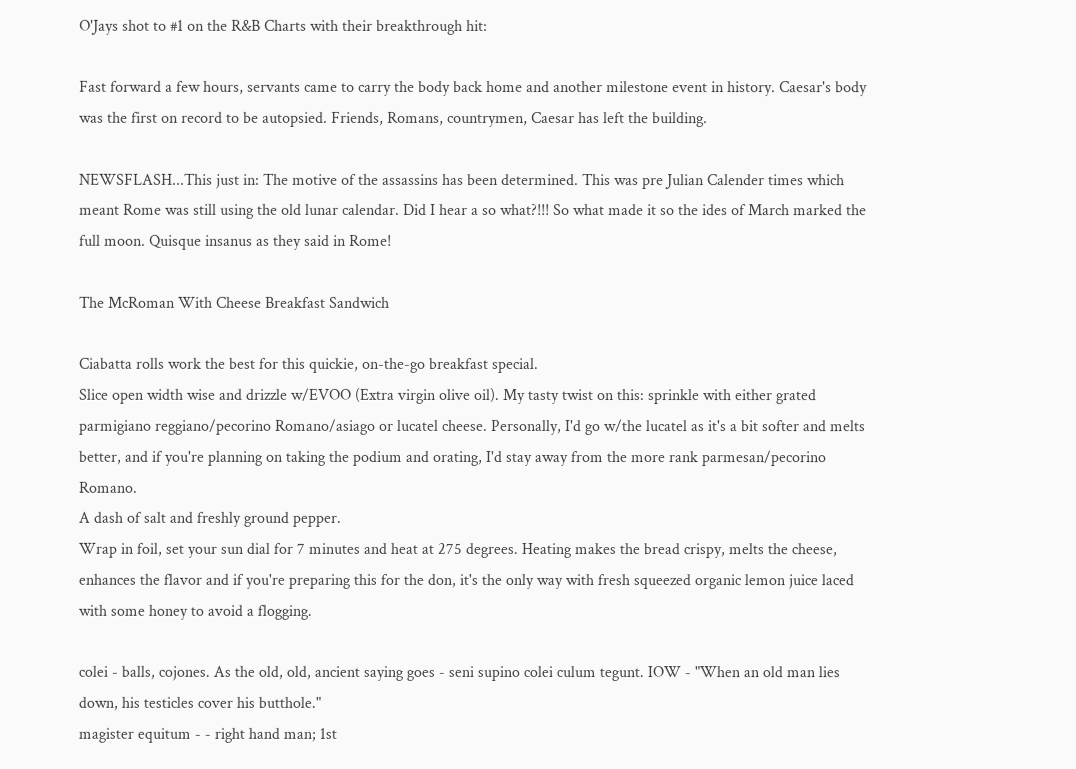O'Jays shot to #1 on the R&B Charts with their breakthrough hit:

Fast forward a few hours, servants came to carry the body back home and another milestone event in history. Caesar's body was the first on record to be autopsied. Friends, Romans, countrymen, Caesar has left the building.

NEWSFLASH...This just in: The motive of the assassins has been determined. This was pre Julian Calender times which meant Rome was still using the old lunar calendar. Did I hear a so what?!!! So what made it so the ides of March marked the full moon. Quisque insanus as they said in Rome!

The McRoman With Cheese Breakfast Sandwich

Ciabatta rolls work the best for this quickie, on-the-go breakfast special.
Slice open width wise and drizzle w/EVOO (Extra virgin olive oil). My tasty twist on this: sprinkle with either grated parmigiano reggiano/pecorino Romano/asiago or lucatel cheese. Personally, I'd go w/the lucatel as it's a bit softer and melts better, and if you're planning on taking the podium and orating, I'd stay away from the more rank parmesan/pecorino Romano.
A dash of salt and freshly ground pepper.
Wrap in foil, set your sun dial for 7 minutes and heat at 275 degrees. Heating makes the bread crispy, melts the cheese, enhances the flavor and if you're preparing this for the don, it's the only way with fresh squeezed organic lemon juice laced with some honey to avoid a flogging.

colei - balls, cojones. As the old, old, ancient saying goes - seni supino colei culum tegunt. IOW - "When an old man lies down, his testicles cover his butthole."
magister equitum - - right hand man; 1st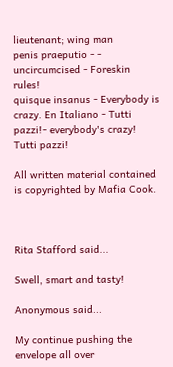lieutenant; wing man
penis praeputio - - uncircumcised - Foreskin rules!
quisque insanus - Everybody is crazy. En Italiano - Tutti pazzi!- everybody's crazy! Tutti pazzi!

All written material contained is copyrighted by Mafia Cook.



Rita Stafford said...

Swell, smart and tasty!

Anonymous said...

My continue pushing the envelope all over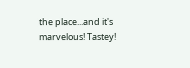the place...and it's marvelous! Tastey!